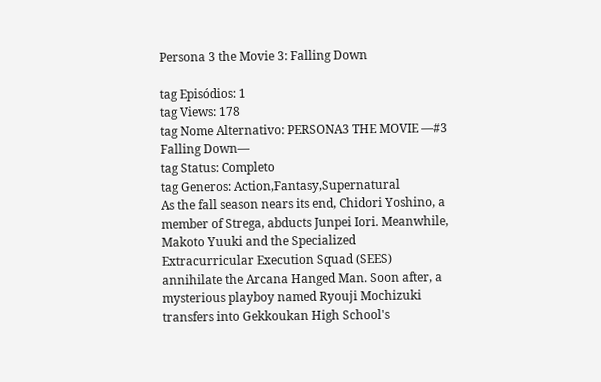Persona 3 the Movie 3: Falling Down

tag Episódios: 1
tag Views: 178
tag Nome Alternativo: PERSONA3 THE MOVIE —#3 Falling Down—
tag Status: Completo
tag Generos: Action,Fantasy,Supernatural
As the fall season nears its end, Chidori Yoshino, a member of Strega, abducts Junpei Iori. Meanwhile, Makoto Yuuki and the Specialized Extracurricular Execution Squad (SEES) annihilate the Arcana Hanged Man. Soon after, a mysterious playboy named Ryouji Mochizuki transfers into Gekkoukan High School's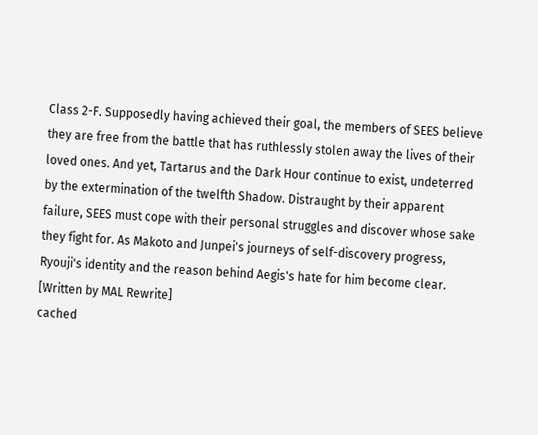Class 2-F. Supposedly having achieved their goal, the members of SEES believe they are free from the battle that has ruthlessly stolen away the lives of their loved ones. And yet, Tartarus and the Dark Hour continue to exist, undeterred by the extermination of the twelfth Shadow. Distraught by their apparent failure, SEES must cope with their personal struggles and discover whose sake they fight for. As Makoto and Junpei's journeys of self-discovery progress, Ryouji's identity and the reason behind Aegis's hate for him become clear. [Written by MAL Rewrite]
cached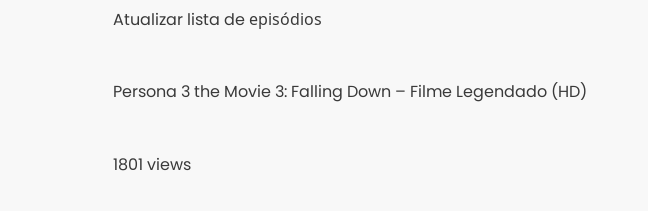Atualizar lista de episódios

Persona 3 the Movie 3: Falling Down – Filme Legendado (HD)

1801 views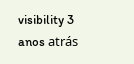visibility 3 anos atrás